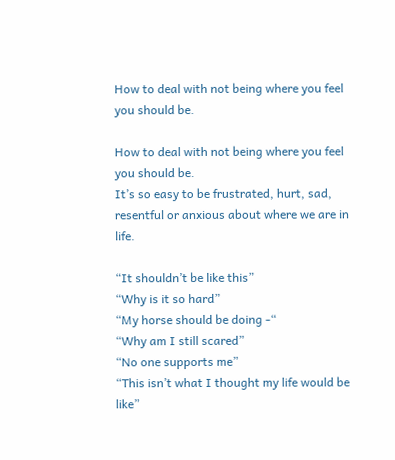How to deal with not being where you feel you should be.

How to deal with not being where you feel you should be.
It’s so easy to be frustrated, hurt, sad, resentful or anxious about where we are in life.

“It shouldn’t be like this”
“Why is it so hard”
“My horse should be doing -“
“Why am I still scared”
“No one supports me”
“This isn’t what I thought my life would be like”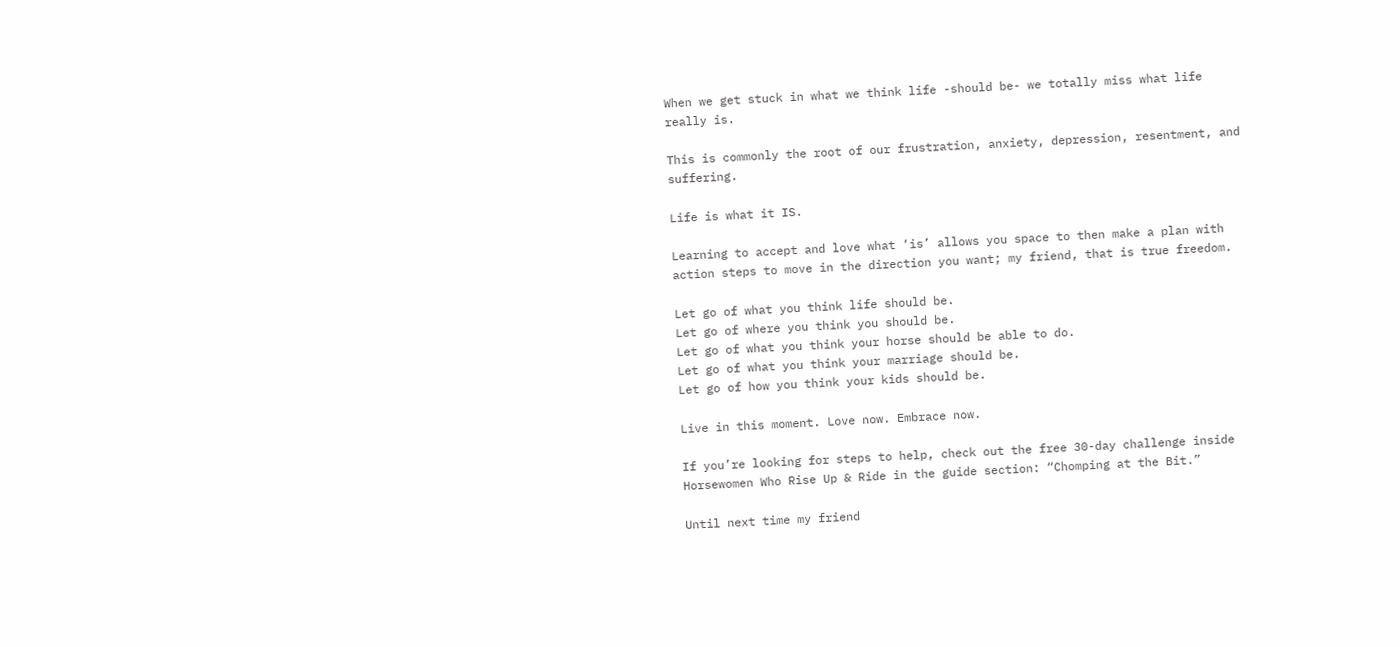When we get stuck in what we think life -should be- we totally miss what life really is.

This is commonly the root of our frustration, anxiety, depression, resentment, and suffering.

Life is what it IS.

Learning to accept and love what ‘is’ allows you space to then make a plan with action steps to move in the direction you want; my friend, that is true freedom.

Let go of what you think life should be.
Let go of where you think you should be.
Let go of what you think your horse should be able to do.
Let go of what you think your marriage should be.
Let go of how you think your kids should be.

Live in this moment. Love now. Embrace now.

If you’re looking for steps to help, check out the free 30-day challenge inside Horsewomen Who Rise Up & Ride in the guide section: “Chomping at the Bit.”

Until next time my friend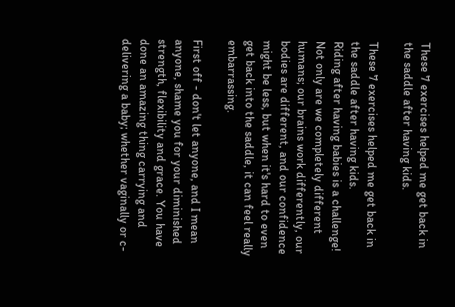These 7 exercises helped me get back in the saddle after having kids.

These 7 exercises helped me get back in the saddle after having kids.
Riding after having babies is a challenge! Not only are we completely different humans; our brains work differently, our bodies are different, and our confidence might be less, but when it's hard to even get back into the saddle, it can feel really embarrassing.

First off - don't let anyone, and I mean anyone, shame you for your diminished strength, flexibility and grace. You have done an amazing thing carrying and delivering a baby; whether vaginally or c-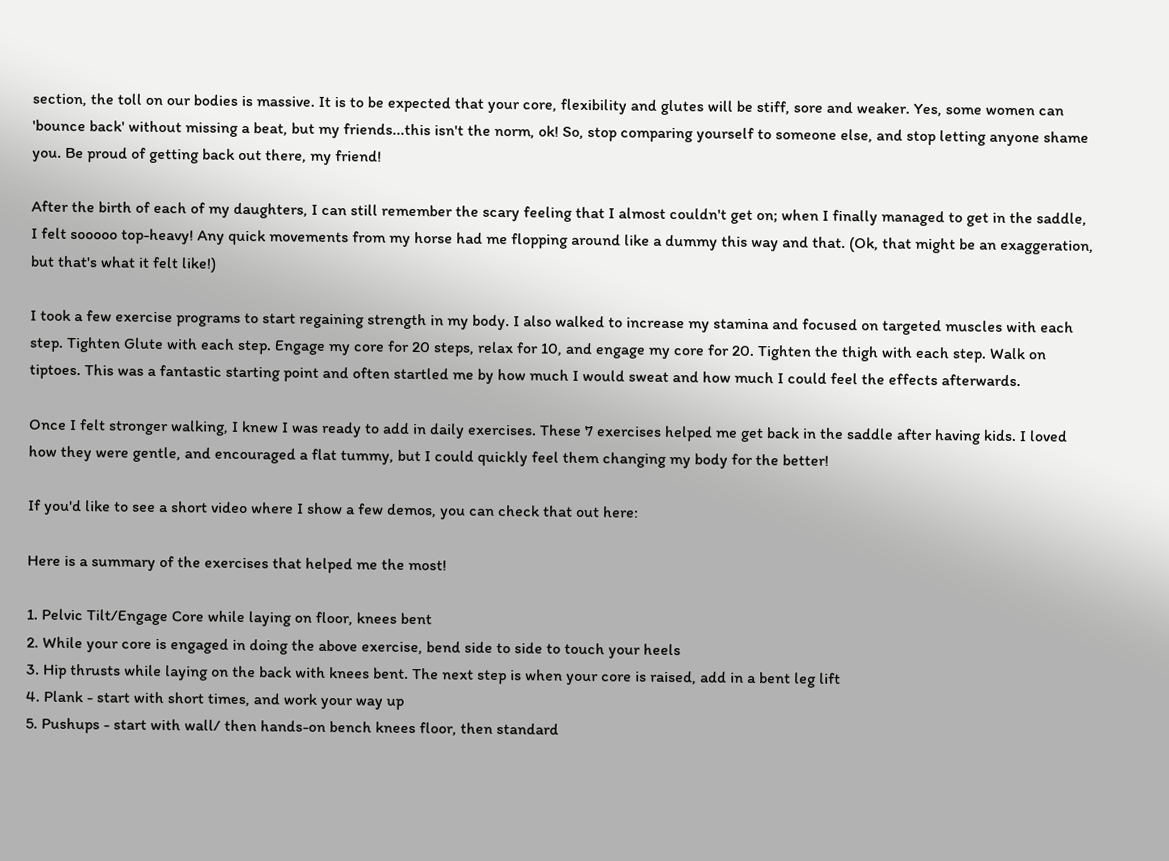section, the toll on our bodies is massive. It is to be expected that your core, flexibility and glutes will be stiff, sore and weaker. Yes, some women can 'bounce back' without missing a beat, but my friends...this isn't the norm, ok! So, stop comparing yourself to someone else, and stop letting anyone shame you. Be proud of getting back out there, my friend!

After the birth of each of my daughters, I can still remember the scary feeling that I almost couldn't get on; when I finally managed to get in the saddle, I felt sooooo top-heavy! Any quick movements from my horse had me flopping around like a dummy this way and that. (Ok, that might be an exaggeration, but that's what it felt like!)

I took a few exercise programs to start regaining strength in my body. I also walked to increase my stamina and focused on targeted muscles with each step. Tighten Glute with each step. Engage my core for 20 steps, relax for 10, and engage my core for 20. Tighten the thigh with each step. Walk on tiptoes. This was a fantastic starting point and often startled me by how much I would sweat and how much I could feel the effects afterwards.

Once I felt stronger walking, I knew I was ready to add in daily exercises. These 7 exercises helped me get back in the saddle after having kids. I loved how they were gentle, and encouraged a flat tummy, but I could quickly feel them changing my body for the better!

If you'd like to see a short video where I show a few demos, you can check that out here:

Here is a summary of the exercises that helped me the most!

1. Pelvic Tilt/Engage Core while laying on floor, knees bent
2. While your core is engaged in doing the above exercise, bend side to side to touch your heels
3. Hip thrusts while laying on the back with knees bent. The next step is when your core is raised, add in a bent leg lift
4. Plank - start with short times, and work your way up
5. Pushups - start with wall/ then hands-on bench knees floor, then standard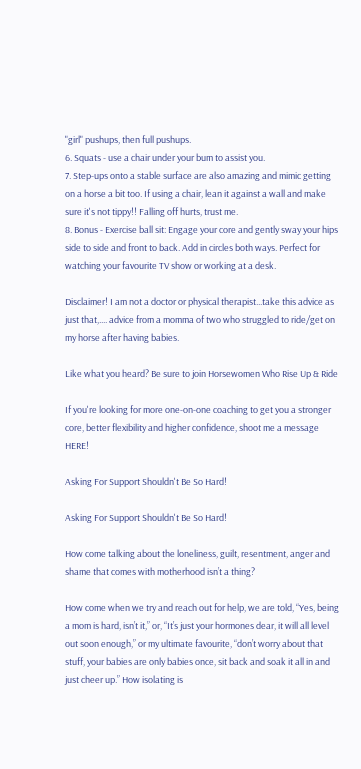"girl" pushups, then full pushups.
6. Squats - use a chair under your bum to assist you.
7. Step-ups onto a stable surface are also amazing and mimic getting on a horse a bit too. If using a chair, lean it against a wall and make sure it's not tippy!! Falling off hurts, trust me.
8. Bonus - Exercise ball sit: Engage your core and gently sway your hips side to side and front to back. Add in circles both ways. Perfect for watching your favourite TV show or working at a desk.

Disclaimer! I am not a doctor or physical therapist...take this advice as just that,.... advice from a momma of two who struggled to ride/get on my horse after having babies.

Like what you heard? Be sure to join Horsewomen Who Rise Up & Ride

If you're looking for more one-on-one coaching to get you a stronger core, better flexibility and higher confidence, shoot me a message HERE!

Asking For Support Shouldn't Be So Hard!

Asking For Support Shouldn't Be So Hard!

How come talking about the loneliness, guilt, resentment, anger and shame that comes with motherhood isn’t a thing?

How come when we try and reach out for help, we are told, “Yes, being a mom is hard, isn’t it,” or, “It’s just your hormones dear, it will all level out soon enough,” or my ultimate favourite, “don’t worry about that stuff, your babies are only babies once, sit back and soak it all in and just cheer up.” How isolating is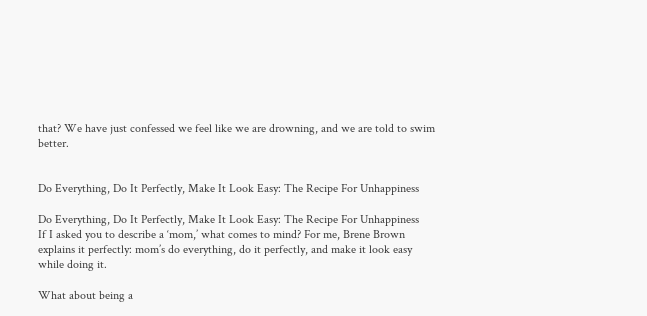that? We have just confessed we feel like we are drowning, and we are told to swim better.


Do Everything, Do It Perfectly, Make It Look Easy: The Recipe For Unhappiness

Do Everything, Do It Perfectly, Make It Look Easy: The Recipe For Unhappiness
If I asked you to describe a ‘mom,’ what comes to mind? For me, Brene Brown explains it perfectly: mom’s do everything, do it perfectly, and make it look easy while doing it.

What about being a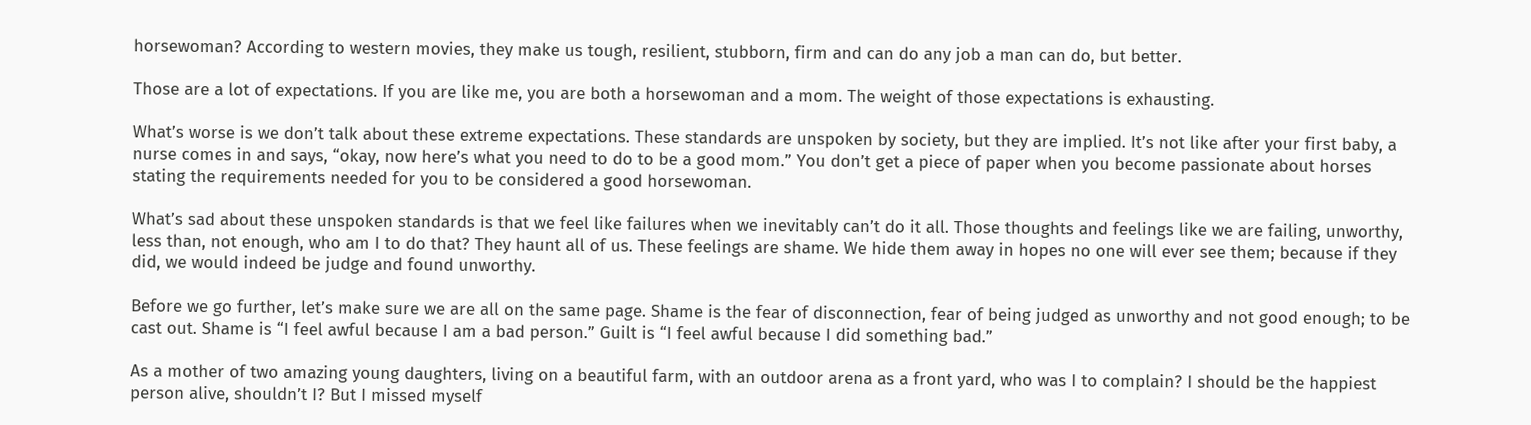horsewoman? According to western movies, they make us tough, resilient, stubborn, firm and can do any job a man can do, but better.

Those are a lot of expectations. If you are like me, you are both a horsewoman and a mom. The weight of those expectations is exhausting.

What’s worse is we don’t talk about these extreme expectations. These standards are unspoken by society, but they are implied. It’s not like after your first baby, a nurse comes in and says, “okay, now here’s what you need to do to be a good mom.” You don’t get a piece of paper when you become passionate about horses stating the requirements needed for you to be considered a good horsewoman.

What’s sad about these unspoken standards is that we feel like failures when we inevitably can’t do it all. Those thoughts and feelings like we are failing, unworthy, less than, not enough, who am I to do that? They haunt all of us. These feelings are shame. We hide them away in hopes no one will ever see them; because if they did, we would indeed be judge and found unworthy.

Before we go further, let’s make sure we are all on the same page. Shame is the fear of disconnection, fear of being judged as unworthy and not good enough; to be cast out. Shame is “I feel awful because I am a bad person.” Guilt is “I feel awful because I did something bad.”

As a mother of two amazing young daughters, living on a beautiful farm, with an outdoor arena as a front yard, who was I to complain? I should be the happiest person alive, shouldn’t I? But I missed myself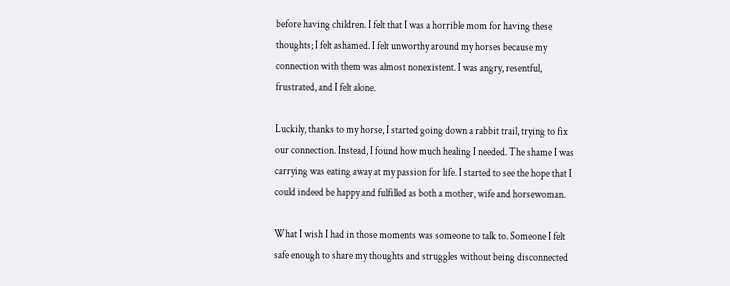before having children. I felt that I was a horrible mom for having these thoughts; I felt ashamed. I felt unworthy around my horses because my connection with them was almost nonexistent. I was angry, resentful, frustrated, and I felt alone.

Luckily, thanks to my horse, I started going down a rabbit trail, trying to fix our connection. Instead, I found how much healing I needed. The shame I was carrying was eating away at my passion for life. I started to see the hope that I could indeed be happy and fulfilled as both a mother, wife and horsewoman.

What I wish I had in those moments was someone to talk to. Someone I felt safe enough to share my thoughts and struggles without being disconnected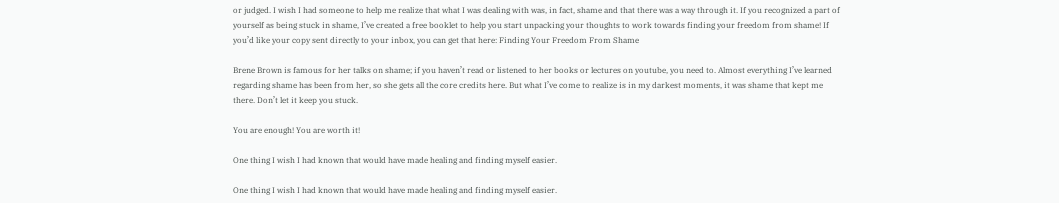or judged. I wish I had someone to help me realize that what I was dealing with was, in fact, shame and that there was a way through it. If you recognized a part of yourself as being stuck in shame, I’ve created a free booklet to help you start unpacking your thoughts to work towards finding your freedom from shame! If you’d like your copy sent directly to your inbox, you can get that here: Finding Your Freedom From Shame

Brene Brown is famous for her talks on shame; if you haven’t read or listened to her books or lectures on youtube, you need to. Almost everything I’ve learned regarding shame has been from her, so she gets all the core credits here. But what I’ve come to realize is in my darkest moments, it was shame that kept me there. Don’t let it keep you stuck.

You are enough! You are worth it!

One thing I wish I had known that would have made healing and finding myself easier.

One thing I wish I had known that would have made healing and finding myself easier.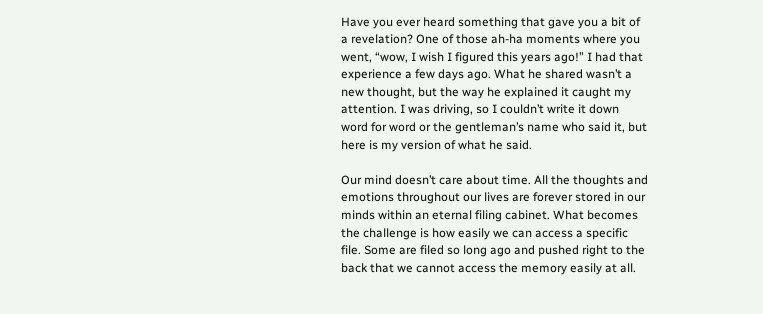Have you ever heard something that gave you a bit of a revelation? One of those ah-ha moments where you went, “wow, I wish I figured this years ago!” I had that experience a few days ago. What he shared wasn’t a new thought, but the way he explained it caught my attention. I was driving, so I couldn’t write it down word for word or the gentleman’s name who said it, but here is my version of what he said.

Our mind doesn’t care about time. All the thoughts and emotions throughout our lives are forever stored in our minds within an eternal filing cabinet. What becomes the challenge is how easily we can access a specific file. Some are filed so long ago and pushed right to the back that we cannot access the memory easily at all.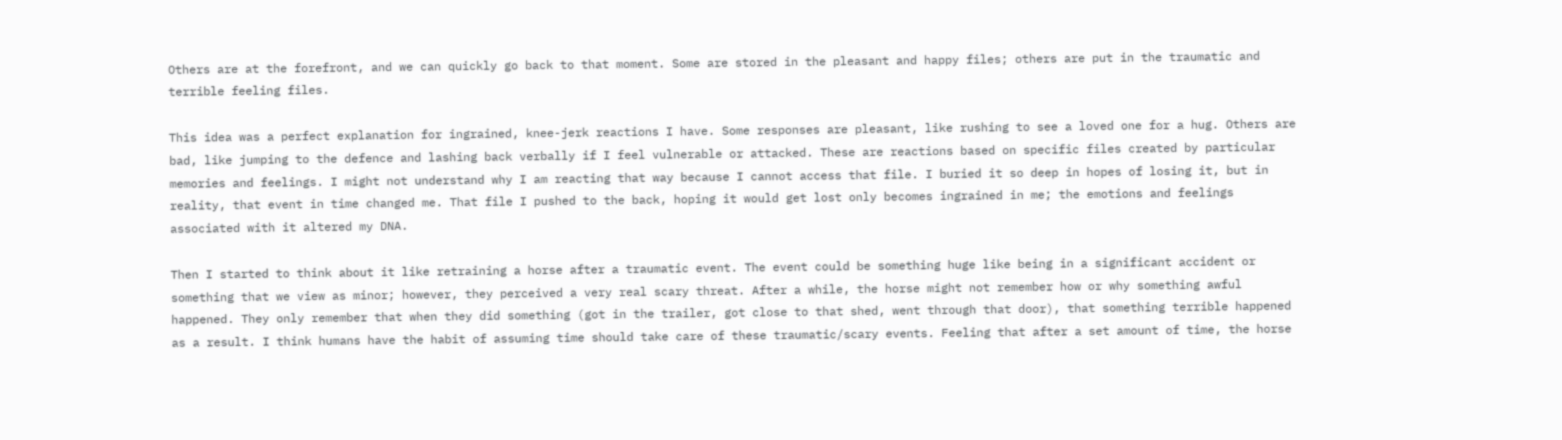Others are at the forefront, and we can quickly go back to that moment. Some are stored in the pleasant and happy files; others are put in the traumatic and terrible feeling files.

This idea was a perfect explanation for ingrained, knee-jerk reactions I have. Some responses are pleasant, like rushing to see a loved one for a hug. Others are bad, like jumping to the defence and lashing back verbally if I feel vulnerable or attacked. These are reactions based on specific files created by particular memories and feelings. I might not understand why I am reacting that way because I cannot access that file. I buried it so deep in hopes of losing it, but in reality, that event in time changed me. That file I pushed to the back, hoping it would get lost only becomes ingrained in me; the emotions and feelings associated with it altered my DNA.

Then I started to think about it like retraining a horse after a traumatic event. The event could be something huge like being in a significant accident or something that we view as minor; however, they perceived a very real scary threat. After a while, the horse might not remember how or why something awful happened. They only remember that when they did something (got in the trailer, got close to that shed, went through that door), that something terrible happened as a result. I think humans have the habit of assuming time should take care of these traumatic/scary events. Feeling that after a set amount of time, the horse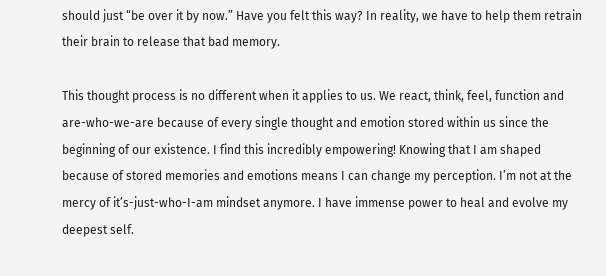should just “be over it by now.” Have you felt this way? In reality, we have to help them retrain their brain to release that bad memory.

This thought process is no different when it applies to us. We react, think, feel, function and are-who-we-are because of every single thought and emotion stored within us since the beginning of our existence. I find this incredibly empowering! Knowing that I am shaped because of stored memories and emotions means I can change my perception. I’m not at the mercy of it’s-just-who-I-am mindset anymore. I have immense power to heal and evolve my deepest self.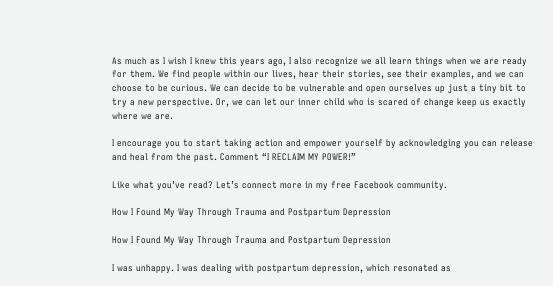As much as I wish I knew this years ago, I also recognize we all learn things when we are ready for them. We find people within our lives, hear their stories, see their examples, and we can choose to be curious. We can decide to be vulnerable and open ourselves up just a tiny bit to try a new perspective. Or, we can let our inner child who is scared of change keep us exactly where we are.

I encourage you to start taking action and empower yourself by acknowledging you can release and heal from the past. Comment “I RECLAIM MY POWER!”

Like what you’ve read? Let’s connect more in my free Facebook community.

How I Found My Way Through Trauma and Postpartum Depression

How I Found My Way Through Trauma and Postpartum Depression

I was unhappy. I was dealing with postpartum depression, which resonated as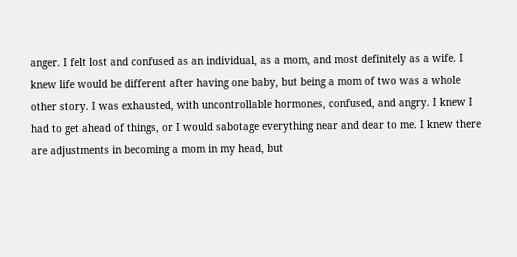anger. I felt lost and confused as an individual, as a mom, and most definitely as a wife. I knew life would be different after having one baby, but being a mom of two was a whole other story. I was exhausted, with uncontrollable hormones, confused, and angry. I knew I had to get ahead of things, or I would sabotage everything near and dear to me. I knew there are adjustments in becoming a mom in my head, but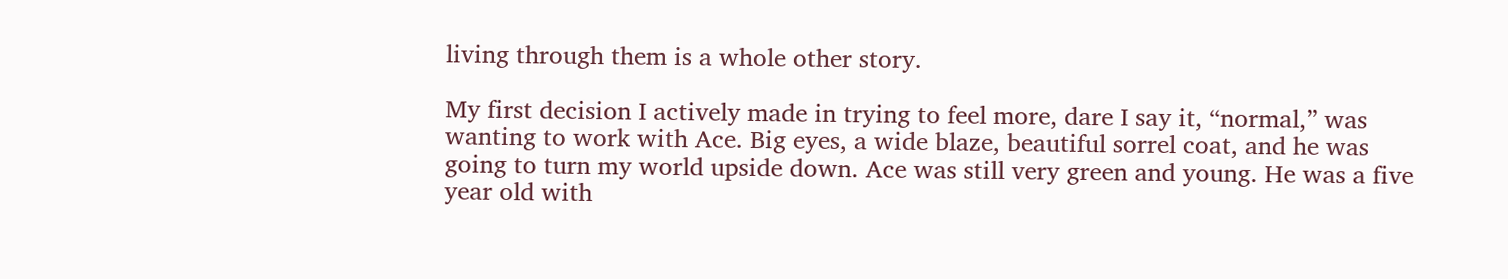living through them is a whole other story.

My first decision I actively made in trying to feel more, dare I say it, “normal,” was wanting to work with Ace. Big eyes, a wide blaze, beautiful sorrel coat, and he was going to turn my world upside down. Ace was still very green and young. He was a five year old with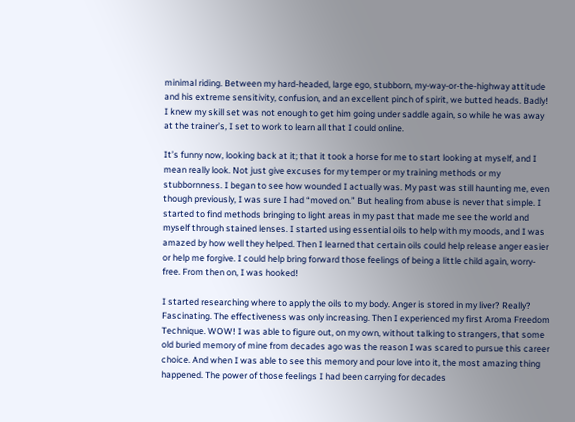minimal riding. Between my hard-headed, large ego, stubborn, my-way-or-the-highway attitude and his extreme sensitivity, confusion, and an excellent pinch of spirit, we butted heads. Badly! I knew my skill set was not enough to get him going under saddle again, so while he was away at the trainer’s, I set to work to learn all that I could online.

It’s funny now, looking back at it; that it took a horse for me to start looking at myself, and I mean really look. Not just give excuses for my temper or my training methods or my stubbornness. I began to see how wounded I actually was. My past was still haunting me, even though previously, I was sure I had “moved on.” But healing from abuse is never that simple. I started to find methods bringing to light areas in my past that made me see the world and myself through stained lenses. I started using essential oils to help with my moods, and I was amazed by how well they helped. Then I learned that certain oils could help release anger easier or help me forgive. I could help bring forward those feelings of being a little child again, worry-free. From then on, I was hooked!

I started researching where to apply the oils to my body. Anger is stored in my liver? Really? Fascinating. The effectiveness was only increasing. Then I experienced my first Aroma Freedom Technique. WOW! I was able to figure out, on my own, without talking to strangers, that some old buried memory of mine from decades ago was the reason I was scared to pursue this career choice. And when I was able to see this memory and pour love into it, the most amazing thing happened. The power of those feelings I had been carrying for decades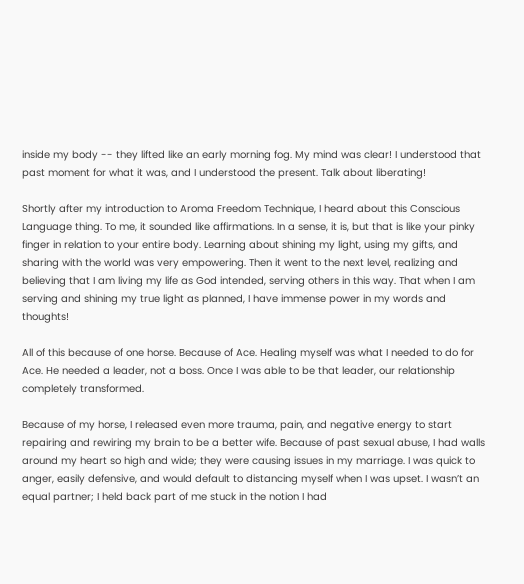inside my body -- they lifted like an early morning fog. My mind was clear! I understood that past moment for what it was, and I understood the present. Talk about liberating!

Shortly after my introduction to Aroma Freedom Technique, I heard about this Conscious Language thing. To me, it sounded like affirmations. In a sense, it is, but that is like your pinky finger in relation to your entire body. Learning about shining my light, using my gifts, and sharing with the world was very empowering. Then it went to the next level, realizing and believing that I am living my life as God intended, serving others in this way. That when I am serving and shining my true light as planned, I have immense power in my words and thoughts!

All of this because of one horse. Because of Ace. Healing myself was what I needed to do for Ace. He needed a leader, not a boss. Once I was able to be that leader, our relationship completely transformed.

Because of my horse, I released even more trauma, pain, and negative energy to start repairing and rewiring my brain to be a better wife. Because of past sexual abuse, I had walls around my heart so high and wide; they were causing issues in my marriage. I was quick to anger, easily defensive, and would default to distancing myself when I was upset. I wasn’t an equal partner; I held back part of me stuck in the notion I had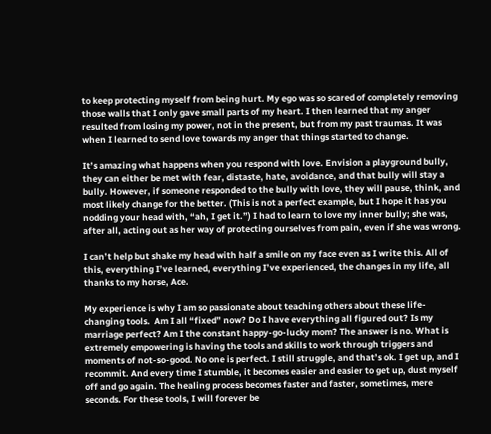to keep protecting myself from being hurt. My ego was so scared of completely removing those walls that I only gave small parts of my heart. I then learned that my anger resulted from losing my power, not in the present, but from my past traumas. It was when I learned to send love towards my anger that things started to change.

It’s amazing what happens when you respond with love. Envision a playground bully, they can either be met with fear, distaste, hate, avoidance, and that bully will stay a bully. However, if someone responded to the bully with love, they will pause, think, and most likely change for the better. (This is not a perfect example, but I hope it has you nodding your head with, “ah, I get it.”) I had to learn to love my inner bully; she was, after all, acting out as her way of protecting ourselves from pain, even if she was wrong.

I can’t help but shake my head with half a smile on my face even as I write this. All of this, everything I’ve learned, everything I’ve experienced, the changes in my life, all thanks to my horse, Ace.

My experience is why I am so passionate about teaching others about these life-changing tools.  Am I all “fixed” now? Do I have everything all figured out? Is my marriage perfect? Am I the constant happy-go-lucky mom? The answer is no. What is extremely empowering is having the tools and skills to work through triggers and moments of not-so-good. No one is perfect. I still struggle, and that’s ok. I get up, and I recommit. And every time I stumble, it becomes easier and easier to get up, dust myself off and go again. The healing process becomes faster and faster, sometimes, mere seconds. For these tools, I will forever be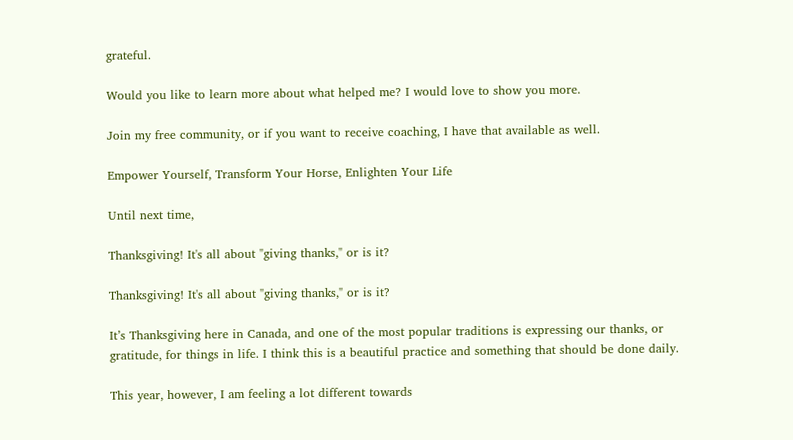grateful.

Would you like to learn more about what helped me? I would love to show you more.

Join my free community, or if you want to receive coaching, I have that available as well.

Empower Yourself, Transform Your Horse, Enlighten Your Life

Until next time,

Thanksgiving! It's all about "giving thanks," or is it?

Thanksgiving! It's all about "giving thanks," or is it?

It’s Thanksgiving here in Canada, and one of the most popular traditions is expressing our thanks, or gratitude, for things in life. I think this is a beautiful practice and something that should be done daily.

This year, however, I am feeling a lot different towards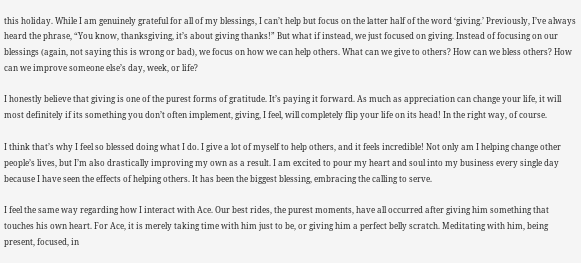this holiday. While I am genuinely grateful for all of my blessings, I can’t help but focus on the latter half of the word ‘giving.’ Previously, I’ve always heard the phrase, “You know, thanksgiving, it’s about giving thanks!” But what if instead, we just focused on giving. Instead of focusing on our blessings (again, not saying this is wrong or bad), we focus on how we can help others. What can we give to others? How can we bless others? How can we improve someone else’s day, week, or life?

I honestly believe that giving is one of the purest forms of gratitude. It’s paying it forward. As much as appreciation can change your life, it will most definitely if its something you don’t often implement, giving, I feel, will completely flip your life on its head! In the right way, of course.

I think that’s why I feel so blessed doing what I do. I give a lot of myself to help others, and it feels incredible! Not only am I helping change other people’s lives, but I’m also drastically improving my own as a result. I am excited to pour my heart and soul into my business every single day because I have seen the effects of helping others. It has been the biggest blessing, embracing the calling to serve.

I feel the same way regarding how I interact with Ace. Our best rides, the purest moments, have all occurred after giving him something that touches his own heart. For Ace, it is merely taking time with him just to be, or giving him a perfect belly scratch. Meditating with him, being present, focused, in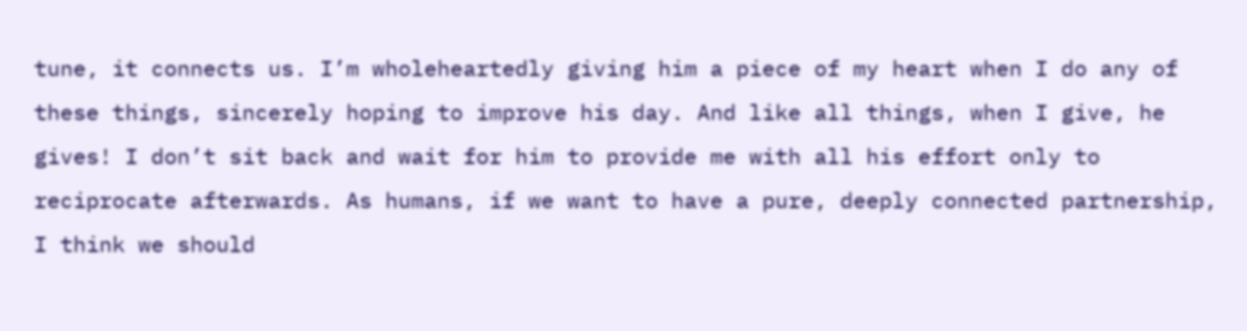tune, it connects us. I’m wholeheartedly giving him a piece of my heart when I do any of these things, sincerely hoping to improve his day. And like all things, when I give, he gives! I don’t sit back and wait for him to provide me with all his effort only to reciprocate afterwards. As humans, if we want to have a pure, deeply connected partnership, I think we should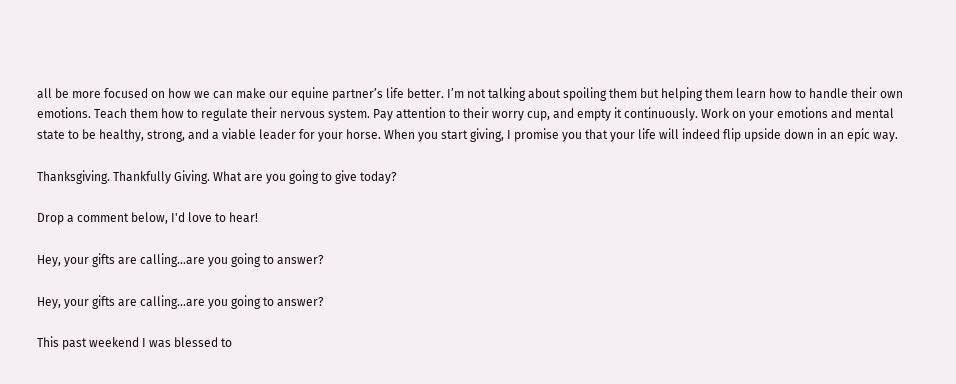all be more focused on how we can make our equine partner’s life better. I’m not talking about spoiling them but helping them learn how to handle their own emotions. Teach them how to regulate their nervous system. Pay attention to their worry cup, and empty it continuously. Work on your emotions and mental state to be healthy, strong, and a viable leader for your horse. When you start giving, I promise you that your life will indeed flip upside down in an epic way.

Thanksgiving. Thankfully Giving. What are you going to give today?

Drop a comment below, I'd love to hear!

Hey, your gifts are calling...are you going to answer?

Hey, your gifts are calling...are you going to answer?

This past weekend I was blessed to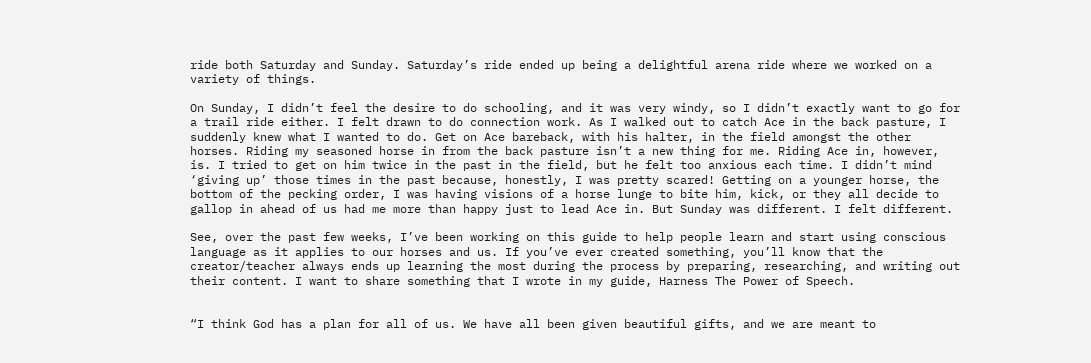ride both Saturday and Sunday. Saturday’s ride ended up being a delightful arena ride where we worked on a variety of things.

On Sunday, I didn’t feel the desire to do schooling, and it was very windy, so I didn’t exactly want to go for a trail ride either. I felt drawn to do connection work. As I walked out to catch Ace in the back pasture, I suddenly knew what I wanted to do. Get on Ace bareback, with his halter, in the field amongst the other horses. Riding my seasoned horse in from the back pasture isn’t a new thing for me. Riding Ace in, however, is. I tried to get on him twice in the past in the field, but he felt too anxious each time. I didn’t mind ‘giving up’ those times in the past because, honestly, I was pretty scared! Getting on a younger horse, the bottom of the pecking order, I was having visions of a horse lunge to bite him, kick, or they all decide to gallop in ahead of us had me more than happy just to lead Ace in. But Sunday was different. I felt different.

See, over the past few weeks, I’ve been working on this guide to help people learn and start using conscious language as it applies to our horses and us. If you’ve ever created something, you’ll know that the creator/teacher always ends up learning the most during the process by preparing, researching, and writing out their content. I want to share something that I wrote in my guide, Harness The Power of Speech.


“I think God has a plan for all of us. We have all been given beautiful gifts, and we are meant to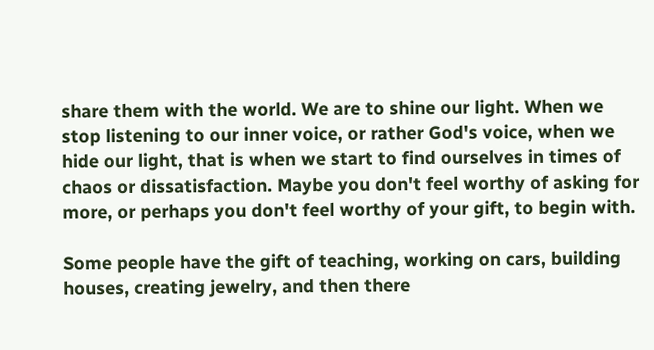share them with the world. We are to shine our light. When we stop listening to our inner voice, or rather God's voice, when we hide our light, that is when we start to find ourselves in times of chaos or dissatisfaction. Maybe you don't feel worthy of asking for more, or perhaps you don't feel worthy of your gift, to begin with.

Some people have the gift of teaching, working on cars, building houses, creating jewelry, and then there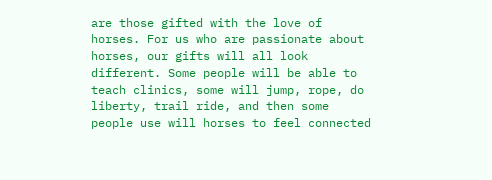are those gifted with the love of horses. For us who are passionate about horses, our gifts will all look different. Some people will be able to teach clinics, some will jump, rope, do liberty, trail ride, and then some people use will horses to feel connected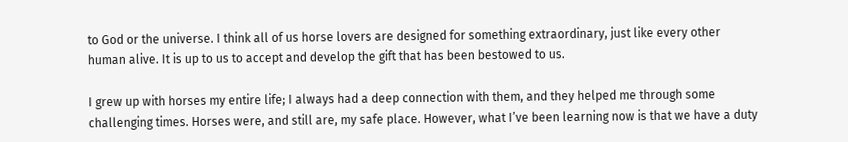to God or the universe. I think all of us horse lovers are designed for something extraordinary, just like every other human alive. It is up to us to accept and develop the gift that has been bestowed to us.

I grew up with horses my entire life; I always had a deep connection with them, and they helped me through some challenging times. Horses were, and still are, my safe place. However, what I’ve been learning now is that we have a duty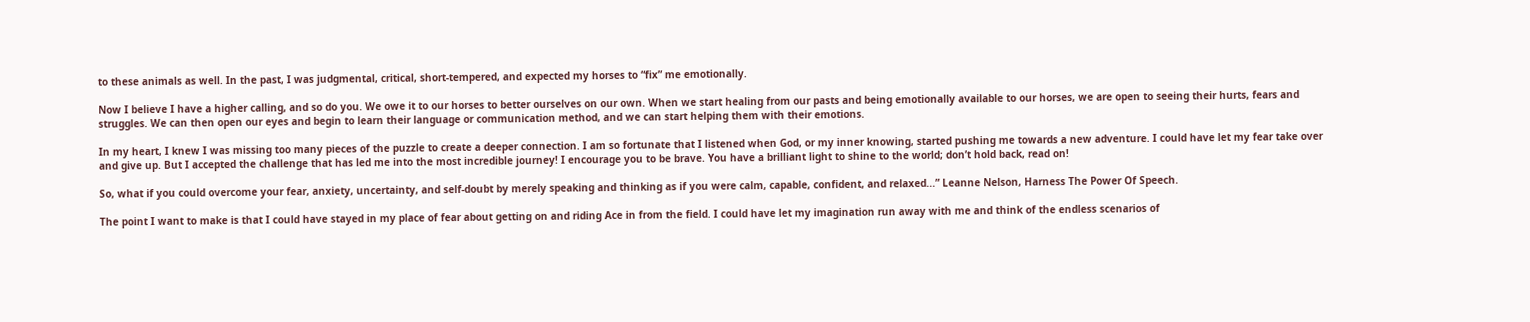to these animals as well. In the past, I was judgmental, critical, short-tempered, and expected my horses to “fix” me emotionally.

Now I believe I have a higher calling, and so do you. We owe it to our horses to better ourselves on our own. When we start healing from our pasts and being emotionally available to our horses, we are open to seeing their hurts, fears and struggles. We can then open our eyes and begin to learn their language or communication method, and we can start helping them with their emotions.

In my heart, I knew I was missing too many pieces of the puzzle to create a deeper connection. I am so fortunate that I listened when God, or my inner knowing, started pushing me towards a new adventure. I could have let my fear take over and give up. But I accepted the challenge that has led me into the most incredible journey! I encourage you to be brave. You have a brilliant light to shine to the world; don’t hold back, read on!

So, what if you could overcome your fear, anxiety, uncertainty, and self-doubt by merely speaking and thinking as if you were calm, capable, confident, and relaxed...” Leanne Nelson, Harness The Power Of Speech.

The point I want to make is that I could have stayed in my place of fear about getting on and riding Ace in from the field. I could have let my imagination run away with me and think of the endless scenarios of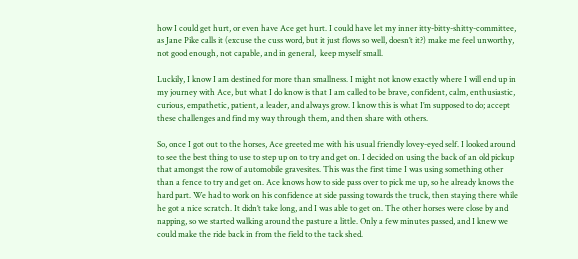how I could get hurt, or even have Ace get hurt. I could have let my inner itty-bitty-shitty-committee, as Jane Pike calls it (excuse the cuss word, but it just flows so well, doesn’t it?) make me feel unworthy, not good enough, not capable, and in general,  keep myself small.

Luckily, I know I am destined for more than smallness. I might not know exactly where I will end up in my journey with Ace, but what I do know is that I am called to be brave, confident, calm, enthusiastic, curious, empathetic, patient, a leader, and always grow. I know this is what I’m supposed to do; accept these challenges and find my way through them, and then share with others.

So, once I got out to the horses, Ace greeted me with his usual friendly lovey-eyed self. I looked around to see the best thing to use to step up on to try and get on. I decided on using the back of an old pickup that amongst the row of automobile gravesites. This was the first time I was using something other than a fence to try and get on. Ace knows how to side pass over to pick me up, so he already knows the hard part. We had to work on his confidence at side passing towards the truck, then staying there while he got a nice scratch. It didn’t take long, and I was able to get on. The other horses were close by and napping, so we started walking around the pasture a little. Only a few minutes passed, and I knew we could make the ride back in from the field to the tack shed.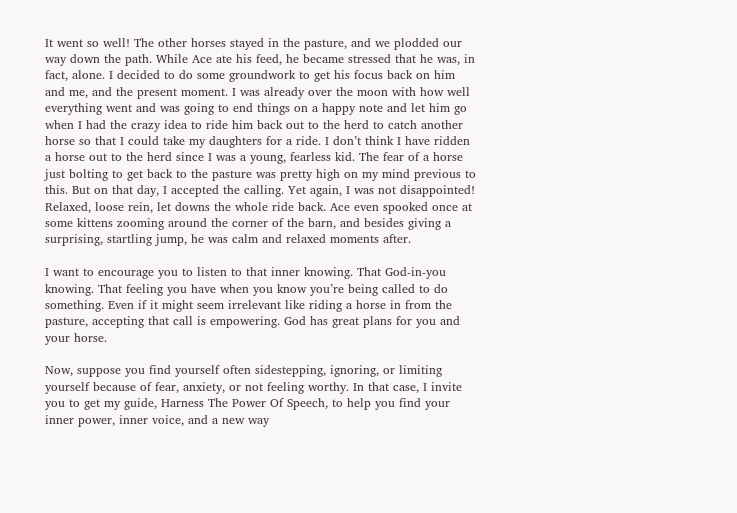It went so well! The other horses stayed in the pasture, and we plodded our way down the path. While Ace ate his feed, he became stressed that he was, in fact, alone. I decided to do some groundwork to get his focus back on him and me, and the present moment. I was already over the moon with how well everything went and was going to end things on a happy note and let him go when I had the crazy idea to ride him back out to the herd to catch another horse so that I could take my daughters for a ride. I don’t think I have ridden a horse out to the herd since I was a young, fearless kid. The fear of a horse just bolting to get back to the pasture was pretty high on my mind previous to this. But on that day, I accepted the calling. Yet again, I was not disappointed! Relaxed, loose rein, let downs the whole ride back. Ace even spooked once at some kittens zooming around the corner of the barn, and besides giving a surprising, startling jump, he was calm and relaxed moments after.

I want to encourage you to listen to that inner knowing. That God-in-you knowing. That feeling you have when you know you’re being called to do something. Even if it might seem irrelevant like riding a horse in from the pasture, accepting that call is empowering. God has great plans for you and your horse.

Now, suppose you find yourself often sidestepping, ignoring, or limiting yourself because of fear, anxiety, or not feeling worthy. In that case, I invite you to get my guide, Harness The Power Of Speech, to help you find your inner power, inner voice, and a new way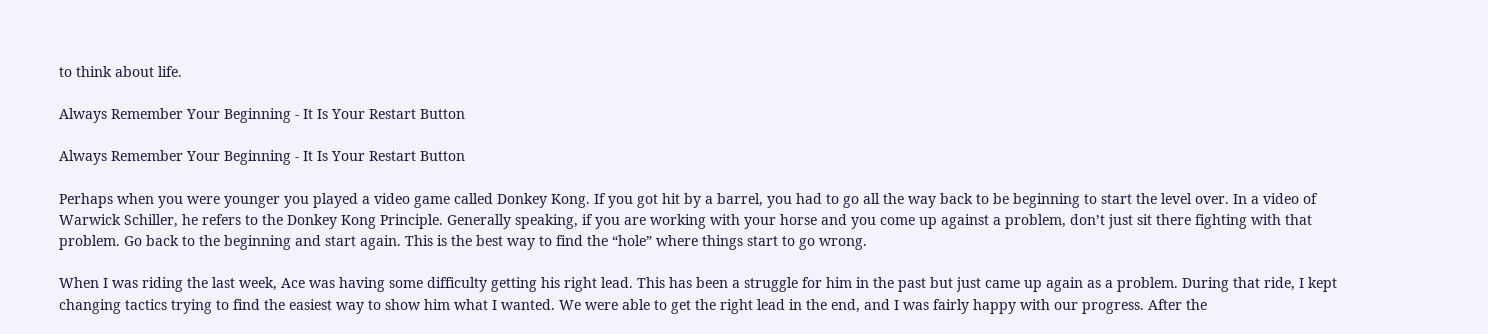to think about life.

Always Remember Your Beginning - It Is Your Restart Button

Always Remember Your Beginning - It Is Your Restart Button

Perhaps when you were younger you played a video game called Donkey Kong. If you got hit by a barrel, you had to go all the way back to be beginning to start the level over. In a video of Warwick Schiller, he refers to the Donkey Kong Principle. Generally speaking, if you are working with your horse and you come up against a problem, don’t just sit there fighting with that problem. Go back to the beginning and start again. This is the best way to find the “hole” where things start to go wrong.

When I was riding the last week, Ace was having some difficulty getting his right lead. This has been a struggle for him in the past but just came up again as a problem. During that ride, I kept changing tactics trying to find the easiest way to show him what I wanted. We were able to get the right lead in the end, and I was fairly happy with our progress. After the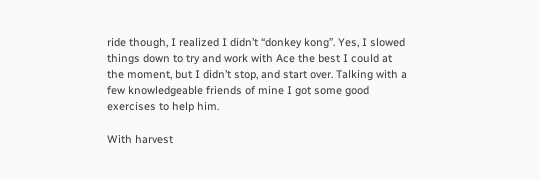ride though, I realized I didn’t “donkey kong”. Yes, I slowed things down to try and work with Ace the best I could at the moment, but I didn’t stop, and start over. Talking with a few knowledgeable friends of mine I got some good exercises to help him.

With harvest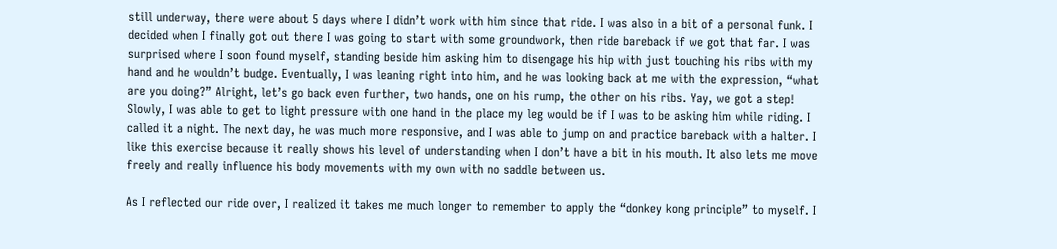still underway, there were about 5 days where I didn’t work with him since that ride. I was also in a bit of a personal funk. I decided when I finally got out there I was going to start with some groundwork, then ride bareback if we got that far. I was surprised where I soon found myself, standing beside him asking him to disengage his hip with just touching his ribs with my hand and he wouldn’t budge. Eventually, I was leaning right into him, and he was looking back at me with the expression, “what are you doing?” Alright, let’s go back even further, two hands, one on his rump, the other on his ribs. Yay, we got a step! Slowly, I was able to get to light pressure with one hand in the place my leg would be if I was to be asking him while riding. I called it a night. The next day, he was much more responsive, and I was able to jump on and practice bareback with a halter. I like this exercise because it really shows his level of understanding when I don’t have a bit in his mouth. It also lets me move freely and really influence his body movements with my own with no saddle between us.

As I reflected our ride over, I realized it takes me much longer to remember to apply the “donkey kong principle” to myself. I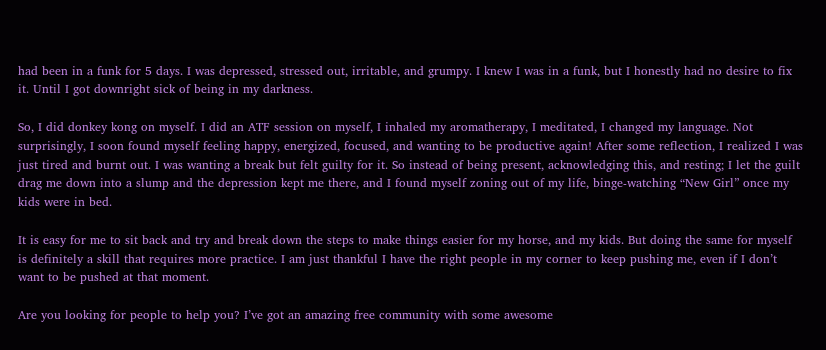had been in a funk for 5 days. I was depressed, stressed out, irritable, and grumpy. I knew I was in a funk, but I honestly had no desire to fix it. Until I got downright sick of being in my darkness.

So, I did donkey kong on myself. I did an ATF session on myself, I inhaled my aromatherapy, I meditated, I changed my language. Not surprisingly, I soon found myself feeling happy, energized, focused, and wanting to be productive again! After some reflection, I realized I was just tired and burnt out. I was wanting a break but felt guilty for it. So instead of being present, acknowledging this, and resting; I let the guilt drag me down into a slump and the depression kept me there, and I found myself zoning out of my life, binge-watching “New Girl” once my kids were in bed.

It is easy for me to sit back and try and break down the steps to make things easier for my horse, and my kids. But doing the same for myself is definitely a skill that requires more practice. I am just thankful I have the right people in my corner to keep pushing me, even if I don’t want to be pushed at that moment.

Are you looking for people to help you? I’ve got an amazing free community with some awesome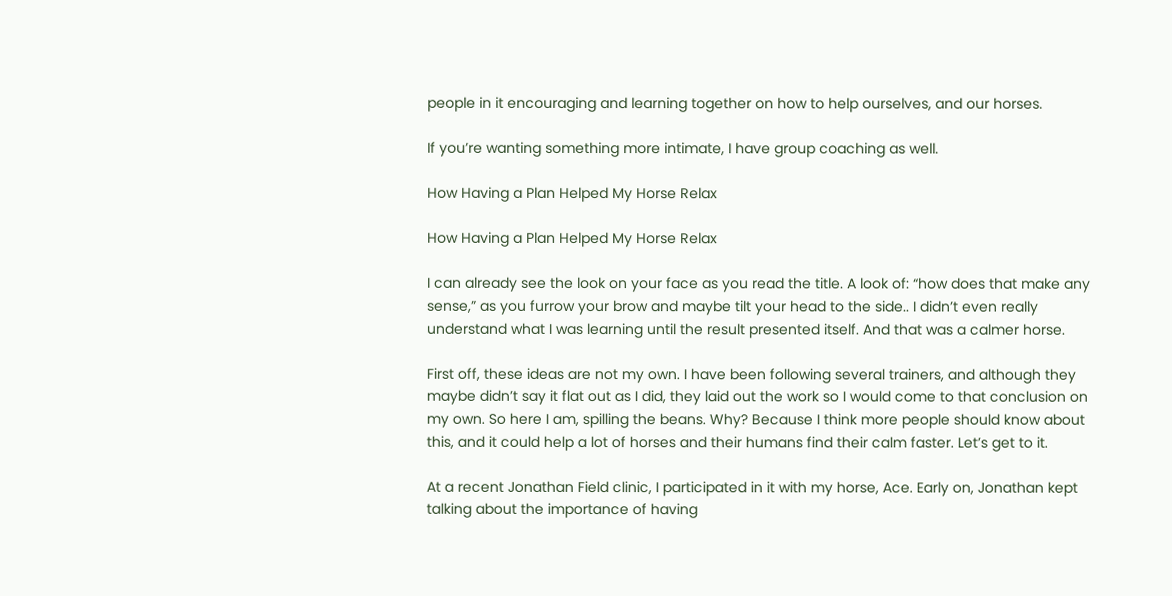people in it encouraging and learning together on how to help ourselves, and our horses.

If you’re wanting something more intimate, I have group coaching as well.

How Having a Plan Helped My Horse Relax

How Having a Plan Helped My Horse Relax

I can already see the look on your face as you read the title. A look of: “how does that make any sense,” as you furrow your brow and maybe tilt your head to the side.. I didn’t even really understand what I was learning until the result presented itself. And that was a calmer horse.

First off, these ideas are not my own. I have been following several trainers, and although they maybe didn’t say it flat out as I did, they laid out the work so I would come to that conclusion on my own. So here I am, spilling the beans. Why? Because I think more people should know about this, and it could help a lot of horses and their humans find their calm faster. Let’s get to it.

At a recent Jonathan Field clinic, I participated in it with my horse, Ace. Early on, Jonathan kept talking about the importance of having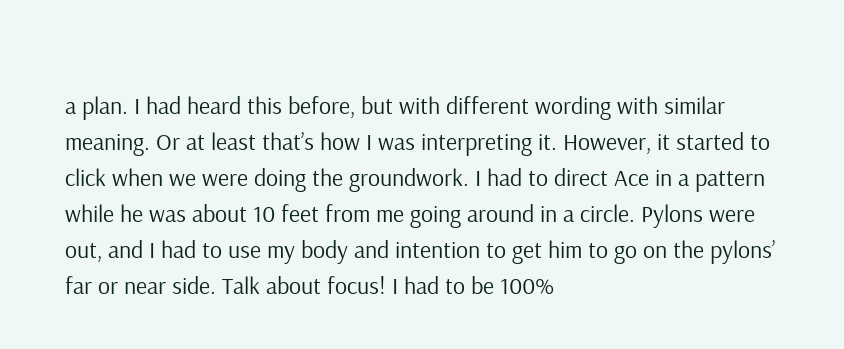a plan. I had heard this before, but with different wording with similar meaning. Or at least that’s how I was interpreting it. However, it started to click when we were doing the groundwork. I had to direct Ace in a pattern while he was about 10 feet from me going around in a circle. Pylons were out, and I had to use my body and intention to get him to go on the pylons’ far or near side. Talk about focus! I had to be 100%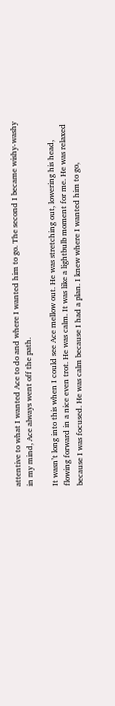attentive to what I wanted Ace to do and where I wanted him to go. The second I became wishy-washy in my mind, Ace always went off the path.

It wasn’t long into this when I could see Ace mellow out. He was stretching out, lowering his head, flowing forward in a nice even trot. He was calm. It was like a lightbulb moment for me. He was relaxed because I was focused. He was calm because I had a plan. I knew where I wanted him to go,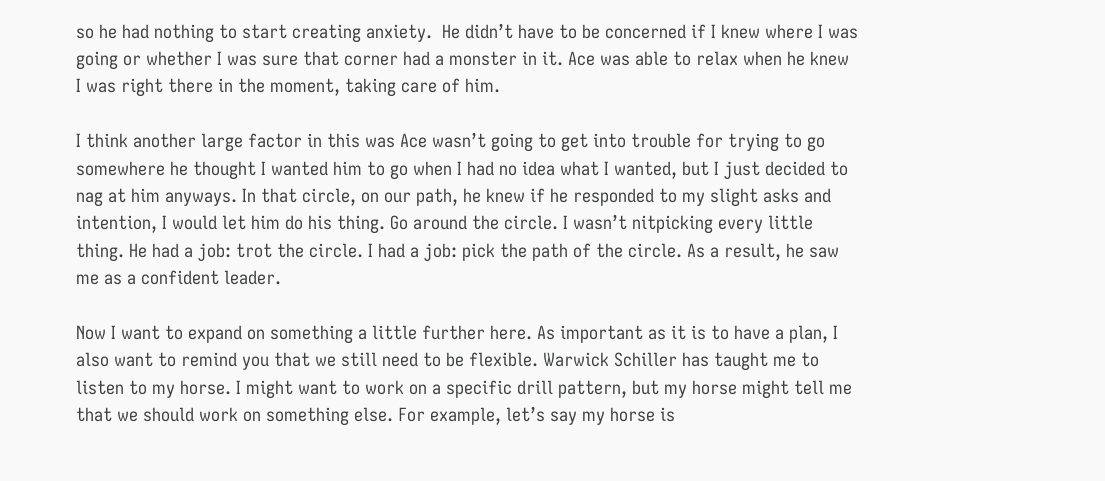so he had nothing to start creating anxiety.  He didn’t have to be concerned if I knew where I was going or whether I was sure that corner had a monster in it. Ace was able to relax when he knew I was right there in the moment, taking care of him.

I think another large factor in this was Ace wasn’t going to get into trouble for trying to go somewhere he thought I wanted him to go when I had no idea what I wanted, but I just decided to nag at him anyways. In that circle, on our path, he knew if he responded to my slight asks and intention, I would let him do his thing. Go around the circle. I wasn’t nitpicking every little thing. He had a job: trot the circle. I had a job: pick the path of the circle. As a result, he saw me as a confident leader.

Now I want to expand on something a little further here. As important as it is to have a plan, I also want to remind you that we still need to be flexible. Warwick Schiller has taught me to listen to my horse. I might want to work on a specific drill pattern, but my horse might tell me that we should work on something else. For example, let’s say my horse is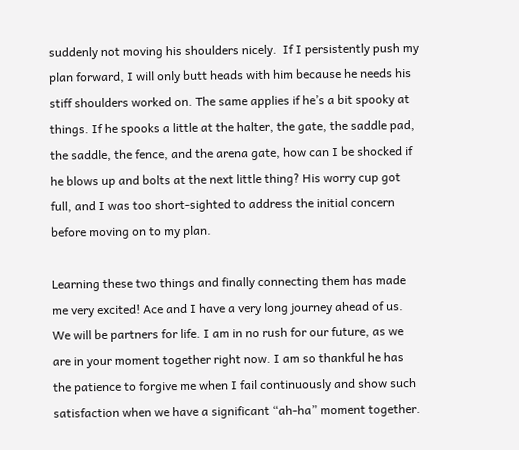suddenly not moving his shoulders nicely.  If I persistently push my plan forward, I will only butt heads with him because he needs his stiff shoulders worked on. The same applies if he’s a bit spooky at things. If he spooks a little at the halter, the gate, the saddle pad, the saddle, the fence, and the arena gate, how can I be shocked if he blows up and bolts at the next little thing? His worry cup got full, and I was too short-sighted to address the initial concern before moving on to my plan.

Learning these two things and finally connecting them has made me very excited! Ace and I have a very long journey ahead of us. We will be partners for life. I am in no rush for our future, as we are in your moment together right now. I am so thankful he has the patience to forgive me when I fail continuously and show such satisfaction when we have a significant “ah-ha” moment together.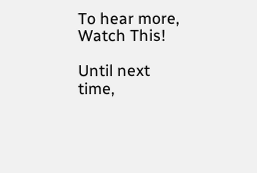To hear more,  Watch This!

Until next time,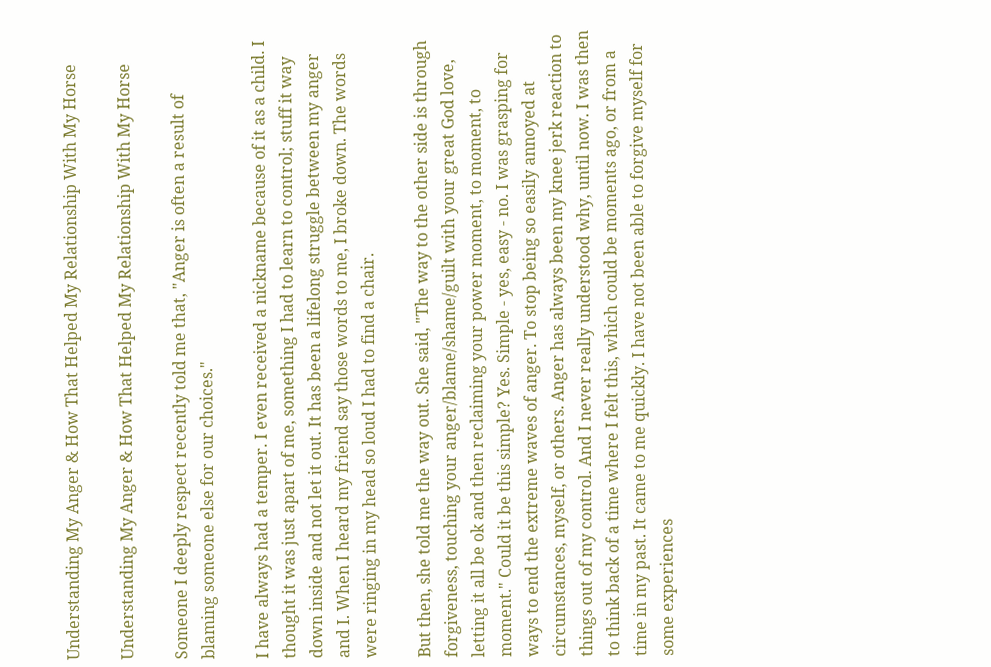Understanding My Anger & How That Helped My Relationship With My Horse

Understanding My Anger & How That Helped My Relationship With My Horse

Someone I deeply respect recently told me that, "Anger is often a result of blaming someone else for our choices."

I have always had a temper. I even received a nickname because of it as a child. I thought it was just apart of me, something I had to learn to control; stuff it way down inside and not let it out. It has been a lifelong struggle between my anger and I. When I heard my friend say those words to me, I broke down. The words were ringing in my head so loud I had to find a chair.

But then, she told me the way out. She said, "The way to the other side is through forgiveness, touching your anger/blame/shame/guilt with your great God love, letting it all be ok and then reclaiming your power moment, to moment, to moment." Could it be this simple? Yes. Simple - yes, easy - no. I was grasping for ways to end the extreme waves of anger. To stop being so easily annoyed at circumstances, myself, or others. Anger has always been my knee jerk reaction to things out of my control. And I never really understood why, until now. I was then to think back of a time where I felt this, which could be moments ago, or from a time in my past. It came to me quickly. I have not been able to forgive myself for some experiences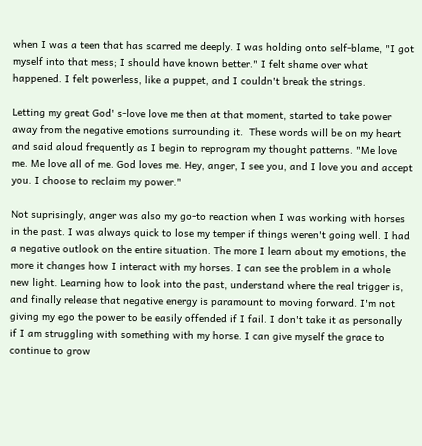when I was a teen that has scarred me deeply. I was holding onto self-blame, "I got myself into that mess; I should have known better." I felt shame over what happened. I felt powerless, like a puppet, and I couldn't break the strings.

Letting my great God' s-love love me then at that moment, started to take power away from the negative emotions surrounding it.  These words will be on my heart and said aloud frequently as I begin to reprogram my thought patterns. "Me love me. Me love all of me. God loves me. Hey, anger, I see you, and I love you and accept you. I choose to reclaim my power."

Not suprisingly, anger was also my go-to reaction when I was working with horses in the past. I was always quick to lose my temper if things weren't going well. I had a negative outlook on the entire situation. The more I learn about my emotions, the more it changes how I interact with my horses. I can see the problem in a whole new light. Learning how to look into the past, understand where the real trigger is, and finally release that negative energy is paramount to moving forward. I'm not giving my ego the power to be easily offended if I fail. I don't take it as personally if I am struggling with something with my horse. I can give myself the grace to continue to grow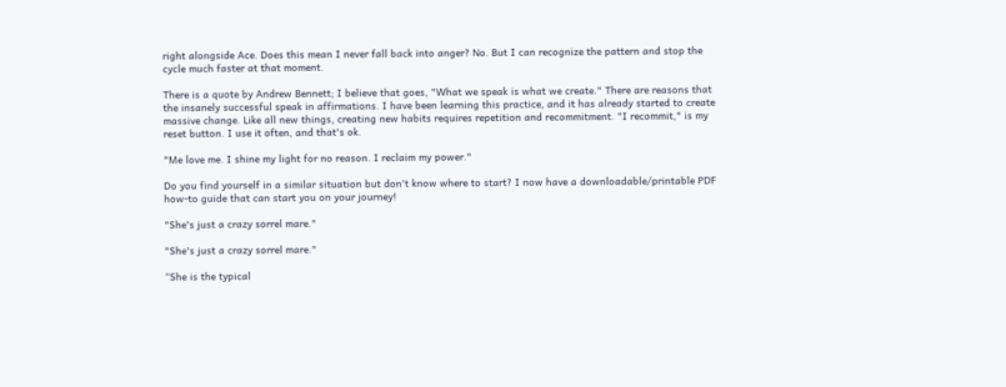right alongside Ace. Does this mean I never fall back into anger? No. But I can recognize the pattern and stop the cycle much faster at that moment.

There is a quote by Andrew Bennett; I believe that goes, "What we speak is what we create." There are reasons that the insanely successful speak in affirmations. I have been learning this practice, and it has already started to create massive change. Like all new things, creating new habits requires repetition and recommitment. "I recommit," is my reset button. I use it often, and that's ok.

"Me love me. I shine my light for no reason. I reclaim my power."

Do you find yourself in a similar situation but don't know where to start? I now have a downloadable/printable PDF how-to guide that can start you on your journey!

"She's just a crazy sorrel mare."

"She's just a crazy sorrel mare."

“She is the typical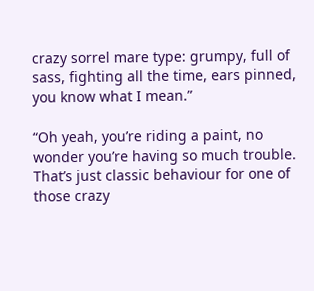crazy sorrel mare type: grumpy, full of sass, fighting all the time, ears pinned, you know what I mean.”

“Oh yeah, you’re riding a paint, no wonder you’re having so much trouble. That’s just classic behaviour for one of those crazy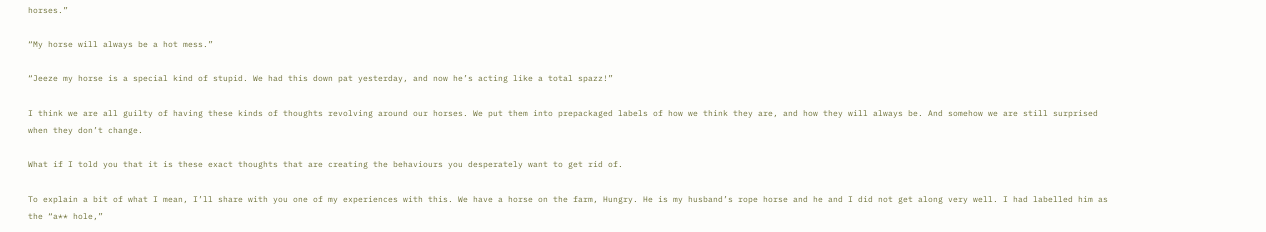horses.”

“My horse will always be a hot mess.”

“Jeeze my horse is a special kind of stupid. We had this down pat yesterday, and now he’s acting like a total spazz!”

I think we are all guilty of having these kinds of thoughts revolving around our horses. We put them into prepackaged labels of how we think they are, and how they will always be. And somehow we are still surprised when they don’t change.

What if I told you that it is these exact thoughts that are creating the behaviours you desperately want to get rid of.

To explain a bit of what I mean, I’ll share with you one of my experiences with this. We have a horse on the farm, Hungry. He is my husband’s rope horse and he and I did not get along very well. I had labelled him as the “a** hole,”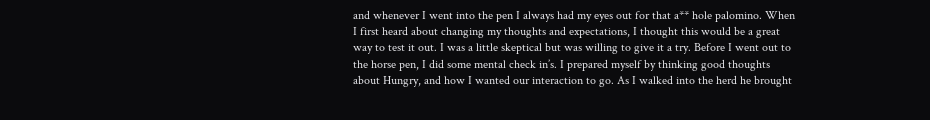and whenever I went into the pen I always had my eyes out for that a** hole palomino. When I first heard about changing my thoughts and expectations, I thought this would be a great way to test it out. I was a little skeptical but was willing to give it a try. Before I went out to the horse pen, I did some mental check in’s. I prepared myself by thinking good thoughts about Hungry, and how I wanted our interaction to go. As I walked into the herd he brought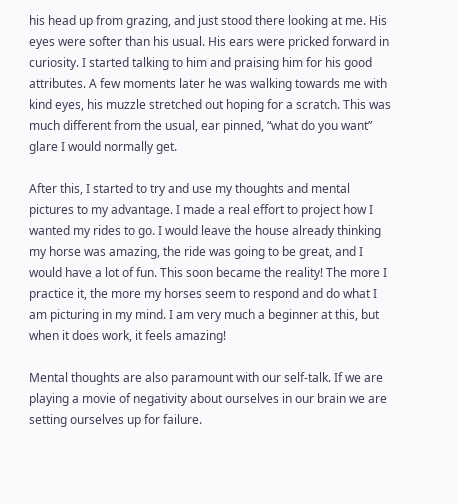his head up from grazing, and just stood there looking at me. His eyes were softer than his usual. His ears were pricked forward in curiosity. I started talking to him and praising him for his good attributes. A few moments later he was walking towards me with kind eyes, his muzzle stretched out hoping for a scratch. This was much different from the usual, ear pinned, “what do you want” glare I would normally get.

After this, I started to try and use my thoughts and mental pictures to my advantage. I made a real effort to project how I wanted my rides to go. I would leave the house already thinking my horse was amazing, the ride was going to be great, and I would have a lot of fun. This soon became the reality! The more I practice it, the more my horses seem to respond and do what I am picturing in my mind. I am very much a beginner at this, but when it does work, it feels amazing!

Mental thoughts are also paramount with our self-talk. If we are playing a movie of negativity about ourselves in our brain we are setting ourselves up for failure.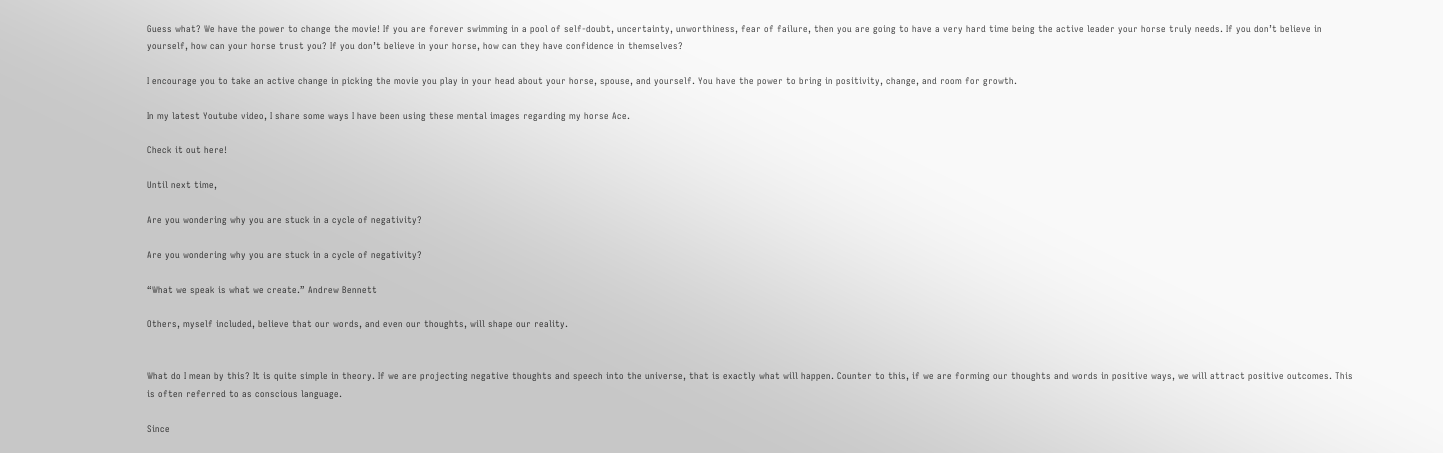Guess what? We have the power to change the movie! If you are forever swimming in a pool of self-doubt, uncertainty, unworthiness, fear of failure, then you are going to have a very hard time being the active leader your horse truly needs. If you don’t believe in yourself, how can your horse trust you? If you don’t believe in your horse, how can they have confidence in themselves?

I encourage you to take an active change in picking the movie you play in your head about your horse, spouse, and yourself. You have the power to bring in positivity, change, and room for growth.

In my latest Youtube video, I share some ways I have been using these mental images regarding my horse Ace.

Check it out here!

Until next time,

Are you wondering why you are stuck in a cycle of negativity?

Are you wondering why you are stuck in a cycle of negativity?

“What we speak is what we create.” Andrew Bennett

Others, myself included, believe that our words, and even our thoughts, will shape our reality.


What do I mean by this? It is quite simple in theory. If we are projecting negative thoughts and speech into the universe, that is exactly what will happen. Counter to this, if we are forming our thoughts and words in positive ways, we will attract positive outcomes. This is often referred to as conscious language.

Since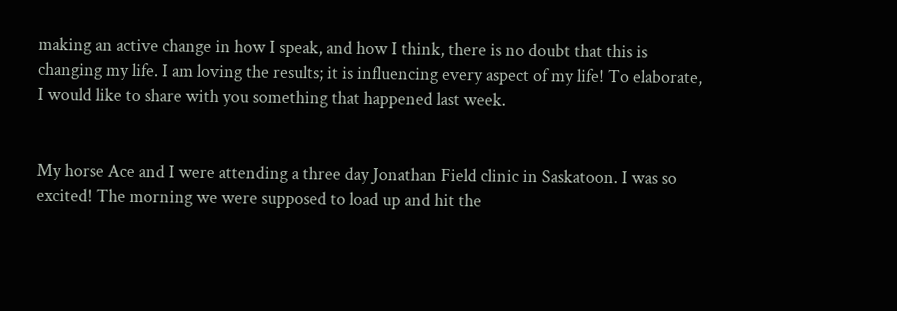making an active change in how I speak, and how I think, there is no doubt that this is changing my life. I am loving the results; it is influencing every aspect of my life! To elaborate, I would like to share with you something that happened last week.


My horse Ace and I were attending a three day Jonathan Field clinic in Saskatoon. I was so excited! The morning we were supposed to load up and hit the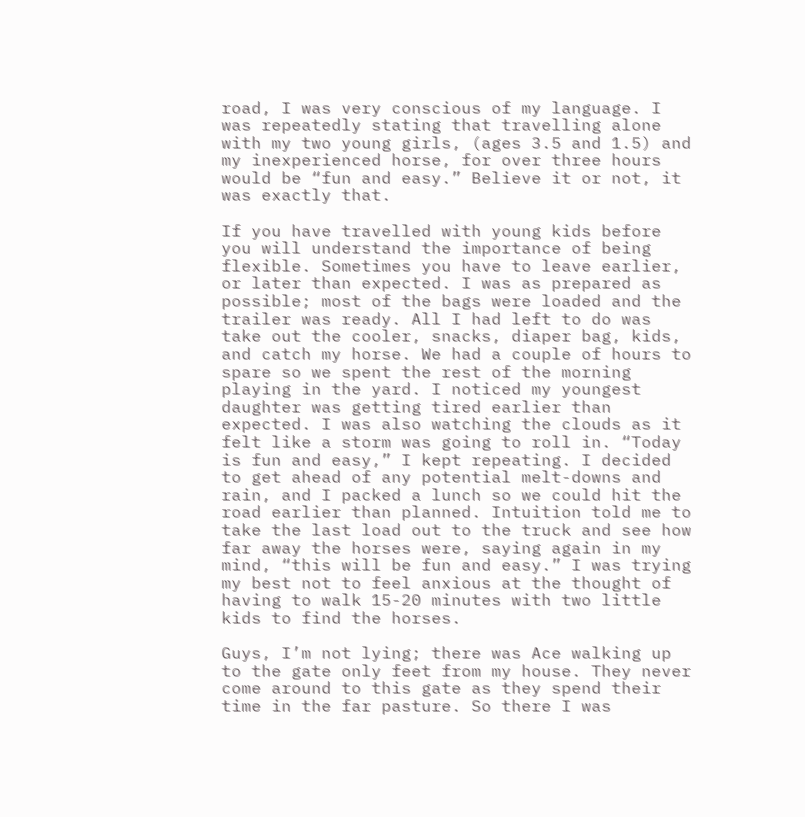road, I was very conscious of my language. I was repeatedly stating that travelling alone with my two young girls, (ages 3.5 and 1.5) and my inexperienced horse, for over three hours would be “fun and easy.” Believe it or not, it was exactly that.

If you have travelled with young kids before you will understand the importance of being flexible. Sometimes you have to leave earlier, or later than expected. I was as prepared as possible; most of the bags were loaded and the trailer was ready. All I had left to do was take out the cooler, snacks, diaper bag, kids, and catch my horse. We had a couple of hours to spare so we spent the rest of the morning playing in the yard. I noticed my youngest daughter was getting tired earlier than expected. I was also watching the clouds as it felt like a storm was going to roll in. “Today is fun and easy,” I kept repeating. I decided to get ahead of any potential melt-downs and rain, and I packed a lunch so we could hit the road earlier than planned. Intuition told me to take the last load out to the truck and see how far away the horses were, saying again in my mind, “this will be fun and easy.” I was trying my best not to feel anxious at the thought of having to walk 15-20 minutes with two little kids to find the horses.

Guys, I’m not lying; there was Ace walking up to the gate only feet from my house. They never come around to this gate as they spend their time in the far pasture. So there I was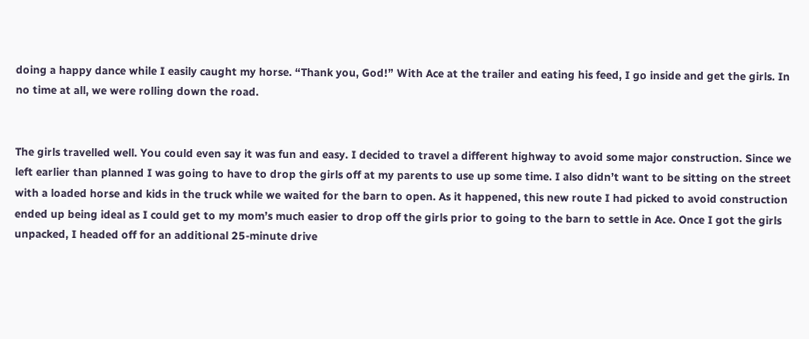doing a happy dance while I easily caught my horse. “Thank you, God!” With Ace at the trailer and eating his feed, I go inside and get the girls. In no time at all, we were rolling down the road.


The girls travelled well. You could even say it was fun and easy. I decided to travel a different highway to avoid some major construction. Since we left earlier than planned I was going to have to drop the girls off at my parents to use up some time. I also didn’t want to be sitting on the street with a loaded horse and kids in the truck while we waited for the barn to open. As it happened, this new route I had picked to avoid construction ended up being ideal as I could get to my mom’s much easier to drop off the girls prior to going to the barn to settle in Ace. Once I got the girls unpacked, I headed off for an additional 25-minute drive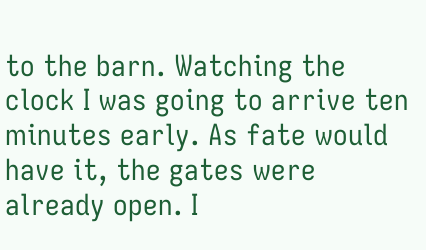to the barn. Watching the clock I was going to arrive ten minutes early. As fate would have it, the gates were already open. I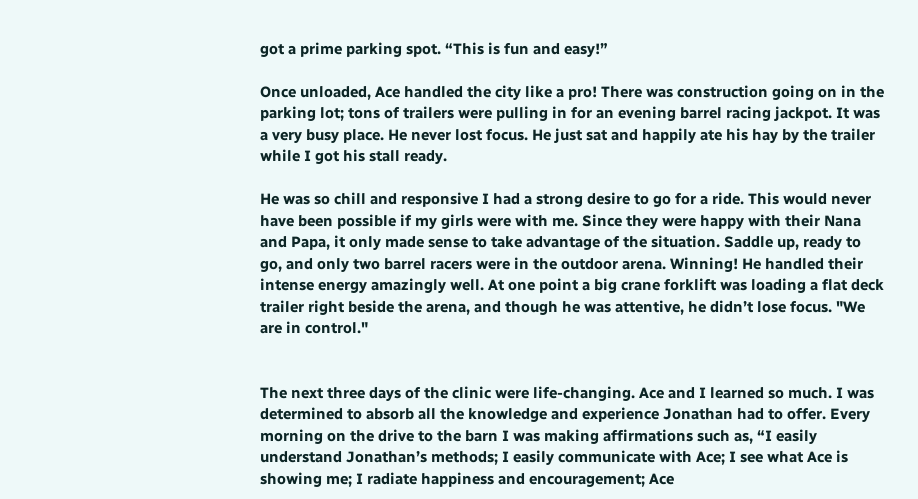got a prime parking spot. “This is fun and easy!”

Once unloaded, Ace handled the city like a pro! There was construction going on in the parking lot; tons of trailers were pulling in for an evening barrel racing jackpot. It was a very busy place. He never lost focus. He just sat and happily ate his hay by the trailer while I got his stall ready.

He was so chill and responsive I had a strong desire to go for a ride. This would never have been possible if my girls were with me. Since they were happy with their Nana and Papa, it only made sense to take advantage of the situation. Saddle up, ready to go, and only two barrel racers were in the outdoor arena. Winning! He handled their intense energy amazingly well. At one point a big crane forklift was loading a flat deck trailer right beside the arena, and though he was attentive, he didn’t lose focus. "We are in control."


The next three days of the clinic were life-changing. Ace and I learned so much. I was determined to absorb all the knowledge and experience Jonathan had to offer. Every morning on the drive to the barn I was making affirmations such as, “I easily understand Jonathan’s methods; I easily communicate with Ace; I see what Ace is showing me; I radiate happiness and encouragement; Ace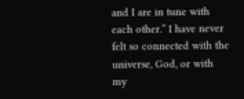and I are in tune with each other.” I have never felt so connected with the universe, God, or with my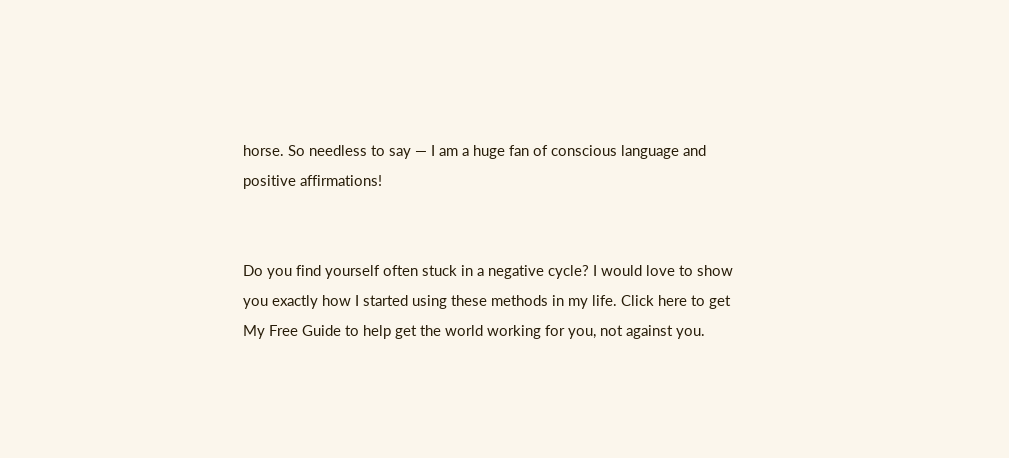horse. So needless to say — I am a huge fan of conscious language and positive affirmations!


Do you find yourself often stuck in a negative cycle? I would love to show you exactly how I started using these methods in my life. Click here to get My Free Guide to help get the world working for you, not against you.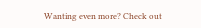Wanting even more? Check out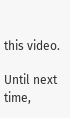this video.

Until next time,